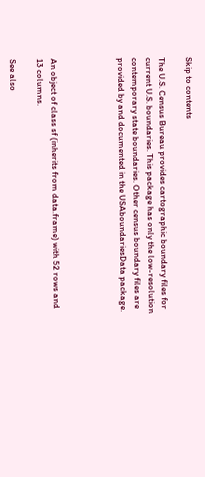Skip to contents

The U.S. Census Bureau provides cartographic boundary files for current U.S. boundaries. This package has only the low-resolution contemporary state boundaries. Other census boundary files are provided by and documented in the USAboundariesData package.




An object of class sf (inherits from data.frame) with 52 rows and 13 columns.

See also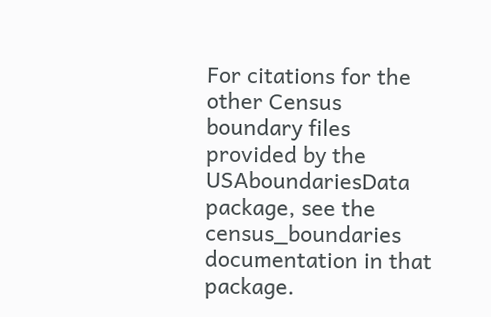For citations for the other Census boundary files provided by the USAboundariesData package, see the census_boundaries documentation in that package.